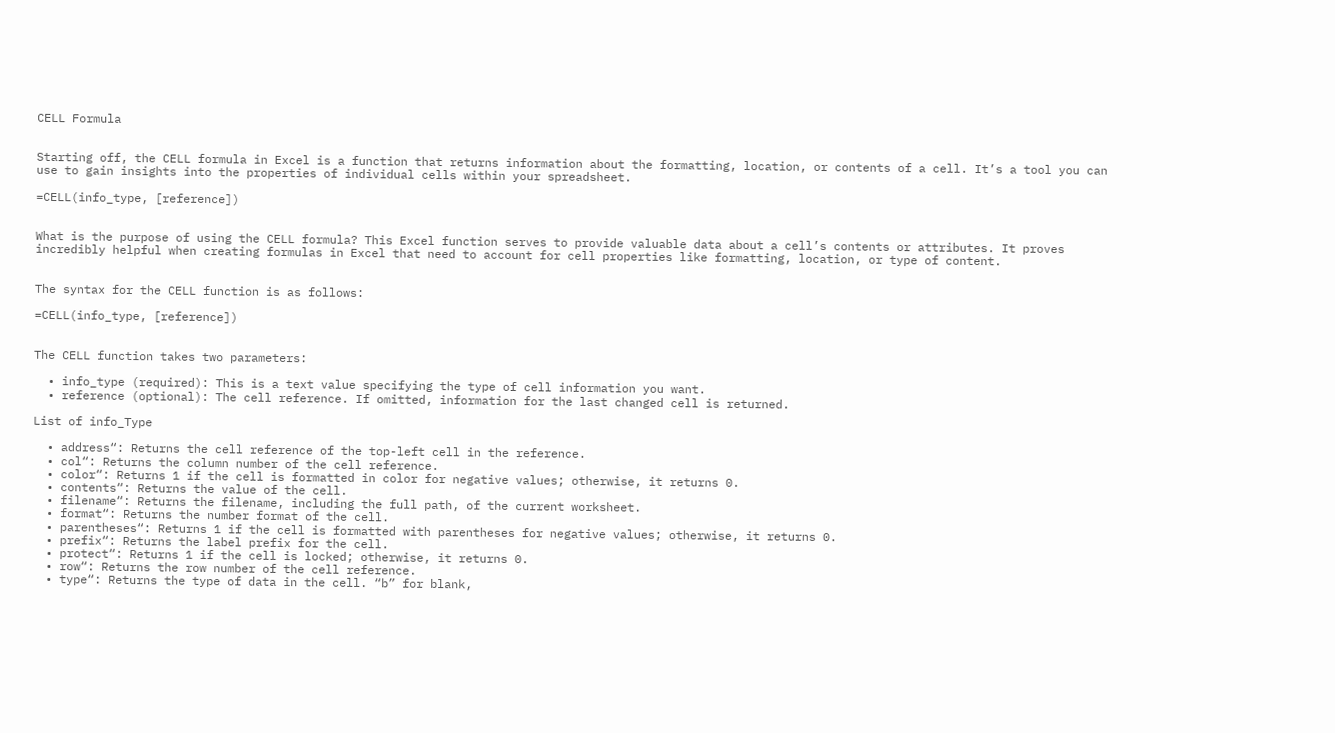CELL Formula


Starting off, the CELL formula in Excel is a function that returns information about the formatting, location, or contents of a cell. It’s a tool you can use to gain insights into the properties of individual cells within your spreadsheet.

=CELL(info_type, [reference])


What is the purpose of using the CELL formula? This Excel function serves to provide valuable data about a cell’s contents or attributes. It proves incredibly helpful when creating formulas in Excel that need to account for cell properties like formatting, location, or type of content.


The syntax for the CELL function is as follows:

=CELL(info_type, [reference])


The CELL function takes two parameters:

  • info_type (required): This is a text value specifying the type of cell information you want.
  • reference (optional): The cell reference. If omitted, information for the last changed cell is returned.

List of info_Type

  • address“: Returns the cell reference of the top-left cell in the reference.
  • col“: Returns the column number of the cell reference.
  • color“: Returns 1 if the cell is formatted in color for negative values; otherwise, it returns 0.
  • contents“: Returns the value of the cell.
  • filename“: Returns the filename, including the full path, of the current worksheet.
  • format“: Returns the number format of the cell.
  • parentheses“: Returns 1 if the cell is formatted with parentheses for negative values; otherwise, it returns 0.
  • prefix“: Returns the label prefix for the cell.
  • protect“: Returns 1 if the cell is locked; otherwise, it returns 0.
  • row“: Returns the row number of the cell reference.
  • type“: Returns the type of data in the cell. “b” for blank,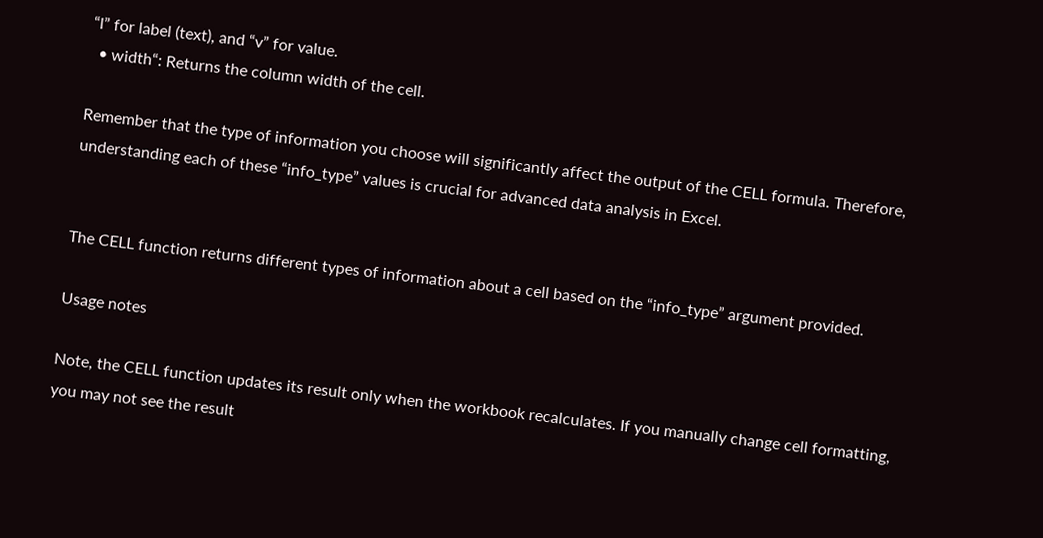“l” for label (text), and “v” for value.
  • width“: Returns the column width of the cell.

Remember that the type of information you choose will significantly affect the output of the CELL formula. Therefore, understanding each of these “info_type” values is crucial for advanced data analysis in Excel.


The CELL function returns different types of information about a cell based on the “info_type” argument provided.

Usage notes

Note, the CELL function updates its result only when the workbook recalculates. If you manually change cell formatting, you may not see the result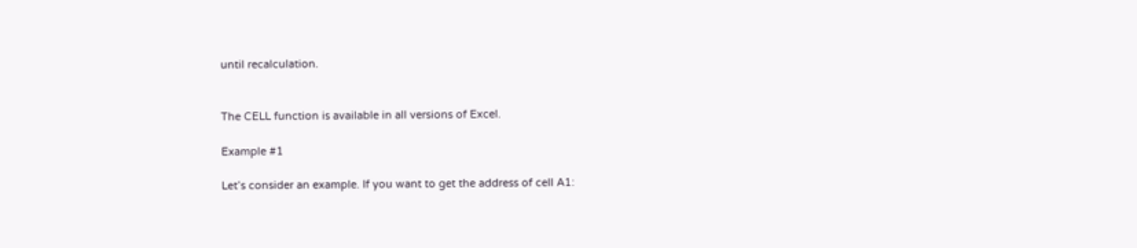until recalculation.


The CELL function is available in all versions of Excel.

Example #1

Let’s consider an example. If you want to get the address of cell A1: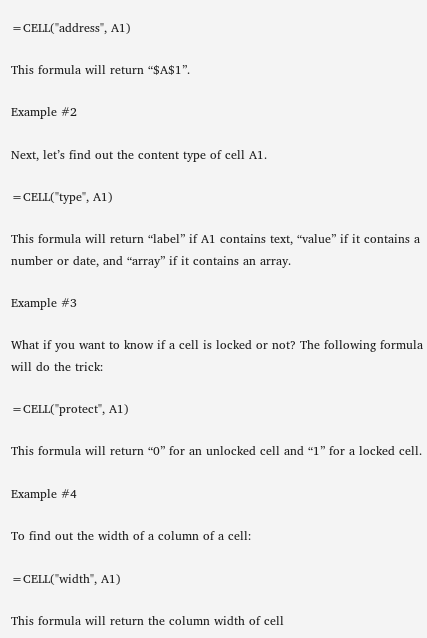=CELL("address", A1)

This formula will return “$A$1”.

Example #2

Next, let’s find out the content type of cell A1.

=CELL("type", A1)

This formula will return “label” if A1 contains text, “value” if it contains a number or date, and “array” if it contains an array.

Example #3

What if you want to know if a cell is locked or not? The following formula will do the trick:

=CELL("protect", A1)

This formula will return “0” for an unlocked cell and “1” for a locked cell.

Example #4

To find out the width of a column of a cell:

=CELL("width", A1)

This formula will return the column width of cell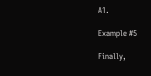A1.

Example #5

Finally,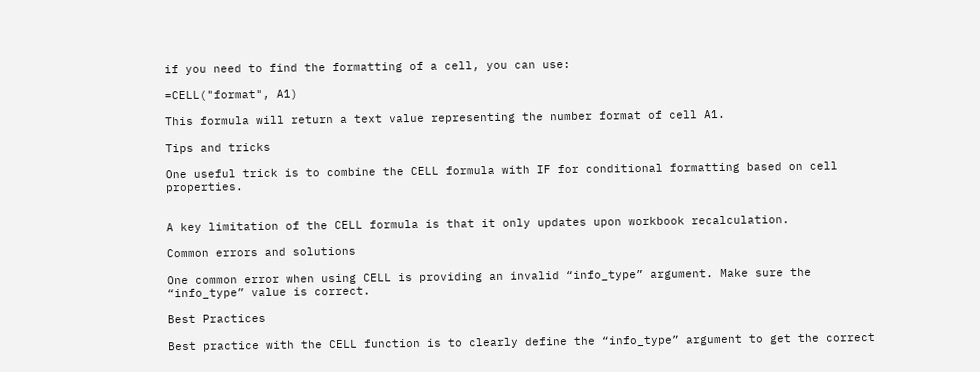if you need to find the formatting of a cell, you can use:

=CELL("format", A1)

This formula will return a text value representing the number format of cell A1.

Tips and tricks

One useful trick is to combine the CELL formula with IF for conditional formatting based on cell properties.


A key limitation of the CELL formula is that it only updates upon workbook recalculation.

Common errors and solutions

One common error when using CELL is providing an invalid “info_type” argument. Make sure the “info_type” value is correct.

Best Practices

Best practice with the CELL function is to clearly define the “info_type” argument to get the correct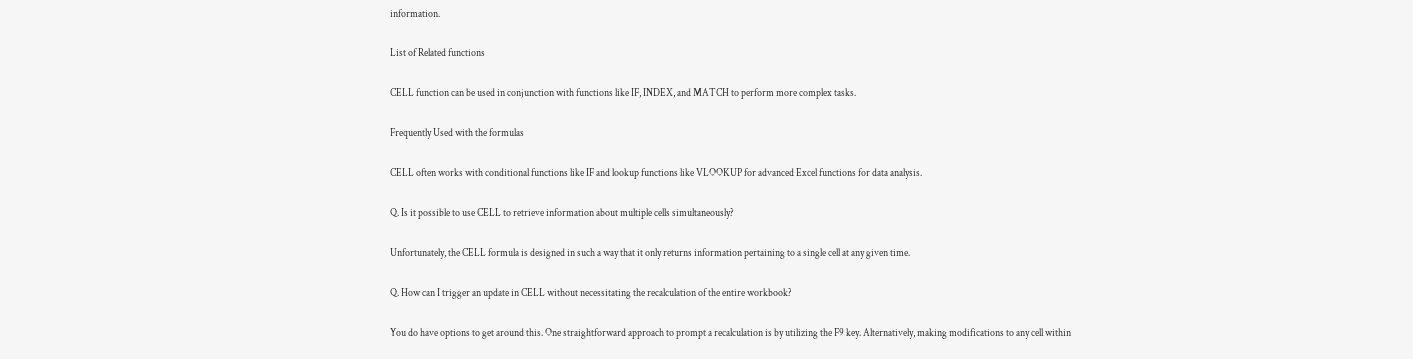information.

List of Related functions

CELL function can be used in conjunction with functions like IF, INDEX, and MATCH to perform more complex tasks.

Frequently Used with the formulas

CELL often works with conditional functions like IF and lookup functions like VLOOKUP for advanced Excel functions for data analysis.

Q. Is it possible to use CELL to retrieve information about multiple cells simultaneously?

Unfortunately, the CELL formula is designed in such a way that it only returns information pertaining to a single cell at any given time.

Q. How can I trigger an update in CELL without necessitating the recalculation of the entire workbook?

You do have options to get around this. One straightforward approach to prompt a recalculation is by utilizing the F9 key. Alternatively, making modifications to any cell within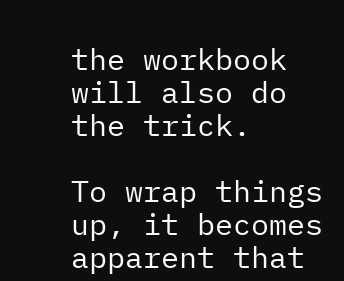the workbook will also do the trick.

To wrap things up, it becomes apparent that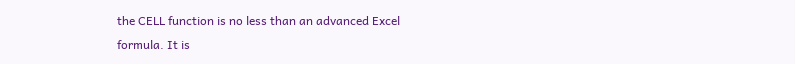the CELL function is no less than an advanced Excel formula. It is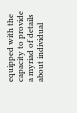equipped with the capacity to provide a myriad of details about individual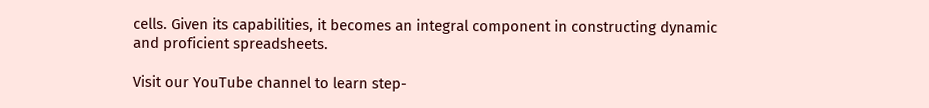cells. Given its capabilities, it becomes an integral component in constructing dynamic and proficient spreadsheets.

Visit our YouTube channel to learn step-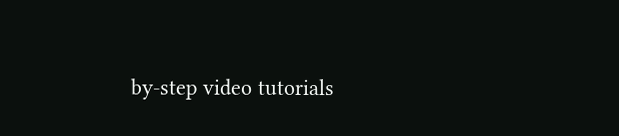by-step video tutorials